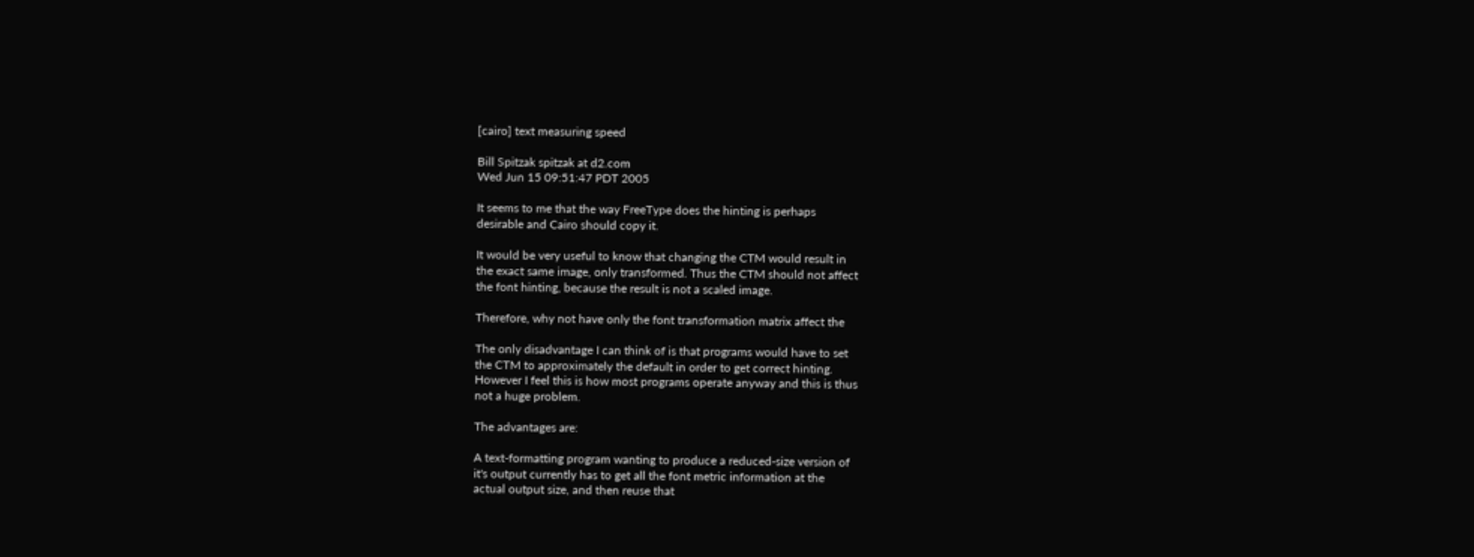[cairo] text measuring speed

Bill Spitzak spitzak at d2.com
Wed Jun 15 09:51:47 PDT 2005

It seems to me that the way FreeType does the hinting is perhaps
desirable and Cairo should copy it.

It would be very useful to know that changing the CTM would result in
the exact same image, only transformed. Thus the CTM should not affect
the font hinting, because the result is not a scaled image.

Therefore, why not have only the font transformation matrix affect the

The only disadvantage I can think of is that programs would have to set
the CTM to approximately the default in order to get correct hinting.
However I feel this is how most programs operate anyway and this is thus
not a huge problem.

The advantages are:

A text-formatting program wanting to produce a reduced-size version of
it's output currently has to get all the font metric information at the
actual output size, and then reuse that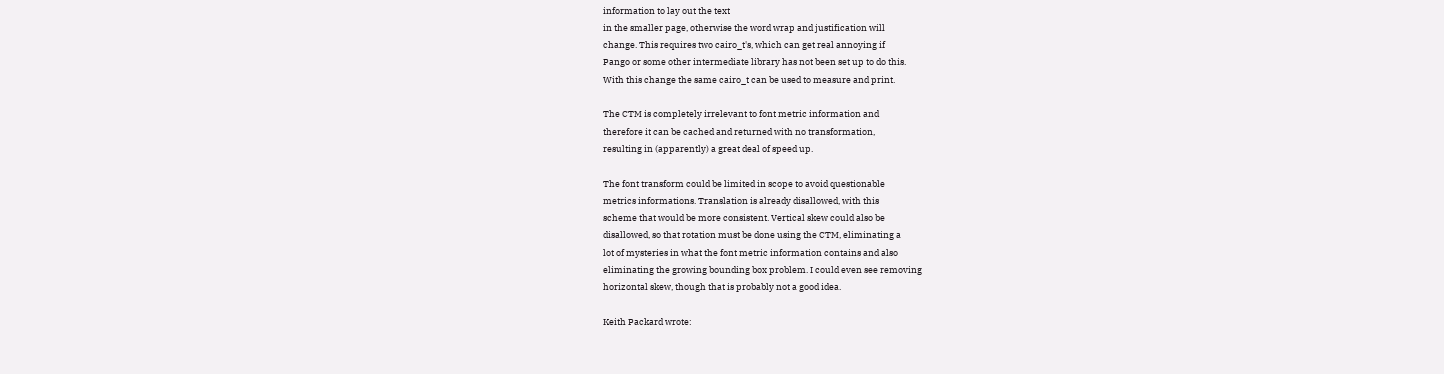information to lay out the text
in the smaller page, otherwise the word wrap and justification will
change. This requires two cairo_t's, which can get real annoying if
Pango or some other intermediate library has not been set up to do this.
With this change the same cairo_t can be used to measure and print.

The CTM is completely irrelevant to font metric information and
therefore it can be cached and returned with no transformation,
resulting in (apparently) a great deal of speed up.

The font transform could be limited in scope to avoid questionable
metrics informations. Translation is already disallowed, with this
scheme that would be more consistent. Vertical skew could also be
disallowed, so that rotation must be done using the CTM, eliminating a
lot of mysteries in what the font metric information contains and also
eliminating the growing bounding box problem. I could even see removing
horizontal skew, though that is probably not a good idea.

Keith Packard wrote: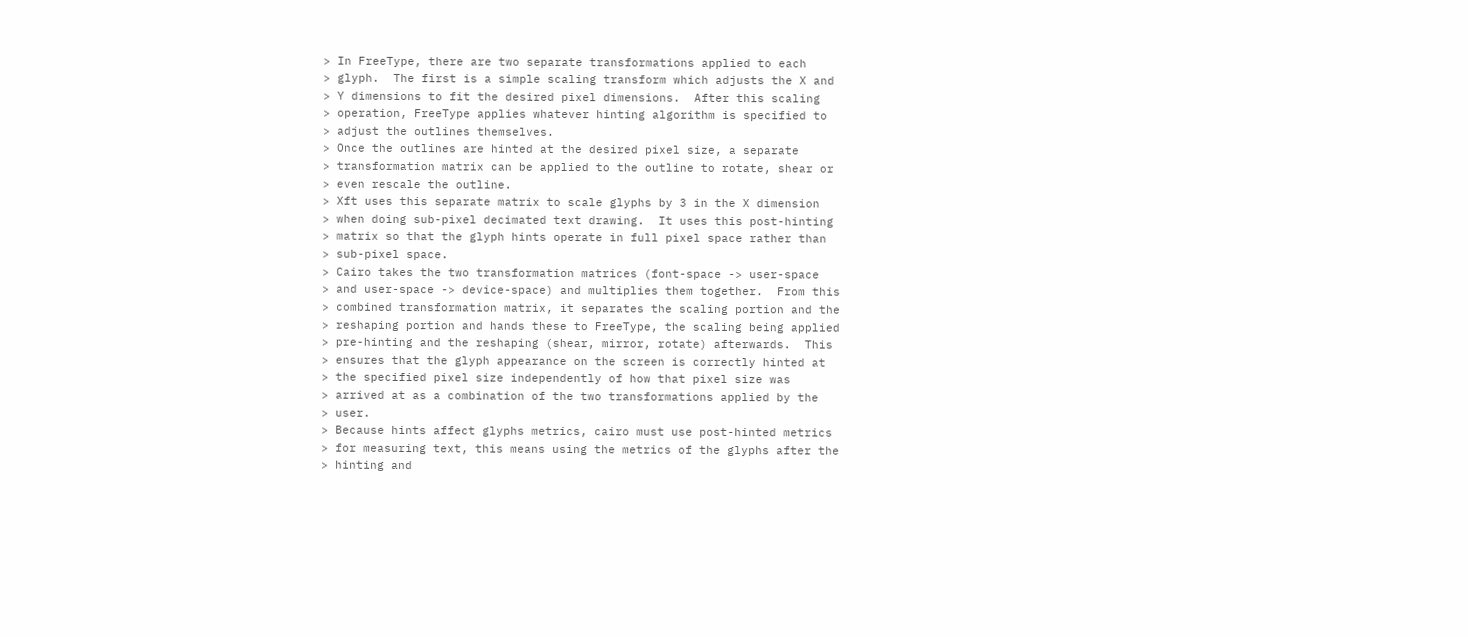> In FreeType, there are two separate transformations applied to each
> glyph.  The first is a simple scaling transform which adjusts the X and
> Y dimensions to fit the desired pixel dimensions.  After this scaling
> operation, FreeType applies whatever hinting algorithm is specified to
> adjust the outlines themselves.
> Once the outlines are hinted at the desired pixel size, a separate
> transformation matrix can be applied to the outline to rotate, shear or
> even rescale the outline.
> Xft uses this separate matrix to scale glyphs by 3 in the X dimension
> when doing sub-pixel decimated text drawing.  It uses this post-hinting
> matrix so that the glyph hints operate in full pixel space rather than
> sub-pixel space.
> Cairo takes the two transformation matrices (font-space -> user-space
> and user-space -> device-space) and multiplies them together.  From this
> combined transformation matrix, it separates the scaling portion and the
> reshaping portion and hands these to FreeType, the scaling being applied
> pre-hinting and the reshaping (shear, mirror, rotate) afterwards.  This
> ensures that the glyph appearance on the screen is correctly hinted at
> the specified pixel size independently of how that pixel size was
> arrived at as a combination of the two transformations applied by the
> user.
> Because hints affect glyphs metrics, cairo must use post-hinted metrics
> for measuring text, this means using the metrics of the glyphs after the
> hinting and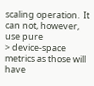scaling operation.  It can not, however, use pure
> device-space metrics as those will have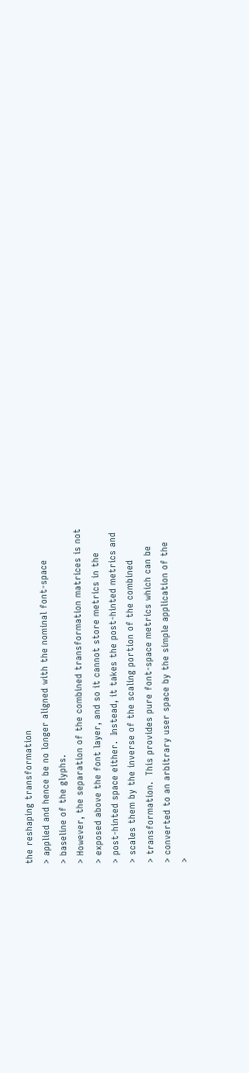the reshaping transformation
> applied and hence be no longer aligned with the nominal font-space
> baseline of the glyphs.
> However, the separation of the combined transformation matrices is not
> exposed above the font layer, and so it cannot store metrics in the
> post-hinted space either.  Instead, it takes the post-hinted metrics and
> scales them by the inverse of the scaling portion of the combined
> transformation.  This provides pure font-space metrics which can be
> converted to an arbitrary user space by the simple application of the
>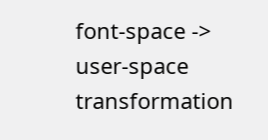font-space -> user-space transformation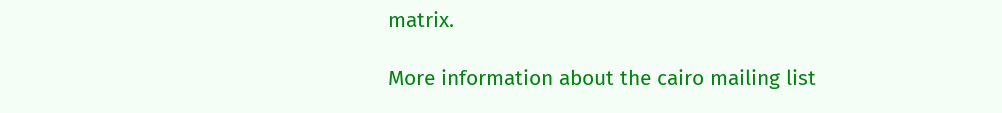matrix.

More information about the cairo mailing list